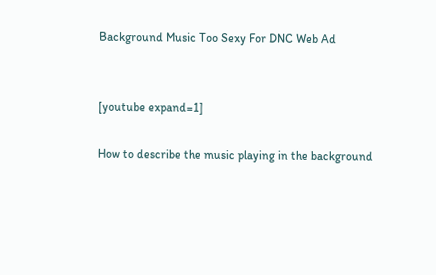Background Music Too Sexy For DNC Web Ad


[youtube expand=1]

How to describe the music playing in the background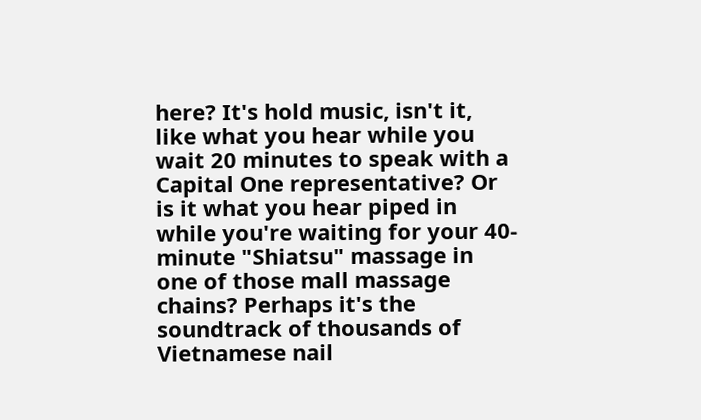here? It's hold music, isn't it, like what you hear while you wait 20 minutes to speak with a Capital One representative? Or is it what you hear piped in while you're waiting for your 40-minute "Shiatsu" massage in one of those mall massage chains? Perhaps it's the soundtrack of thousands of Vietnamese nail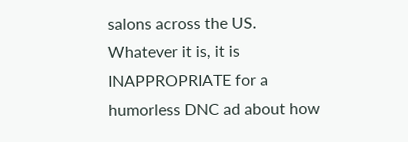salons across the US. Whatever it is, it is INAPPROPRIATE for a humorless DNC ad about how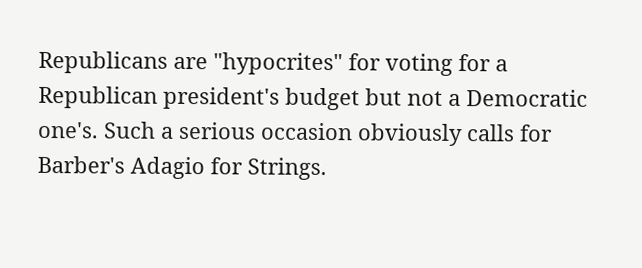Republicans are "hypocrites" for voting for a Republican president's budget but not a Democratic one's. Such a serious occasion obviously calls for Barber's Adagio for Strings.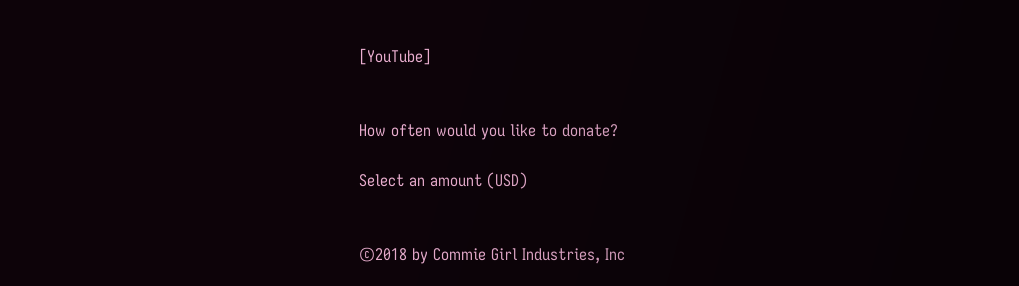[YouTube]


How often would you like to donate?

Select an amount (USD)


©2018 by Commie Girl Industries, Inc